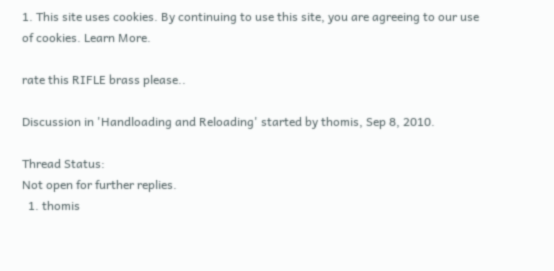1. This site uses cookies. By continuing to use this site, you are agreeing to our use of cookies. Learn More.

rate this RIFLE brass please..

Discussion in 'Handloading and Reloading' started by thomis, Sep 8, 2010.

Thread Status:
Not open for further replies.
  1. thomis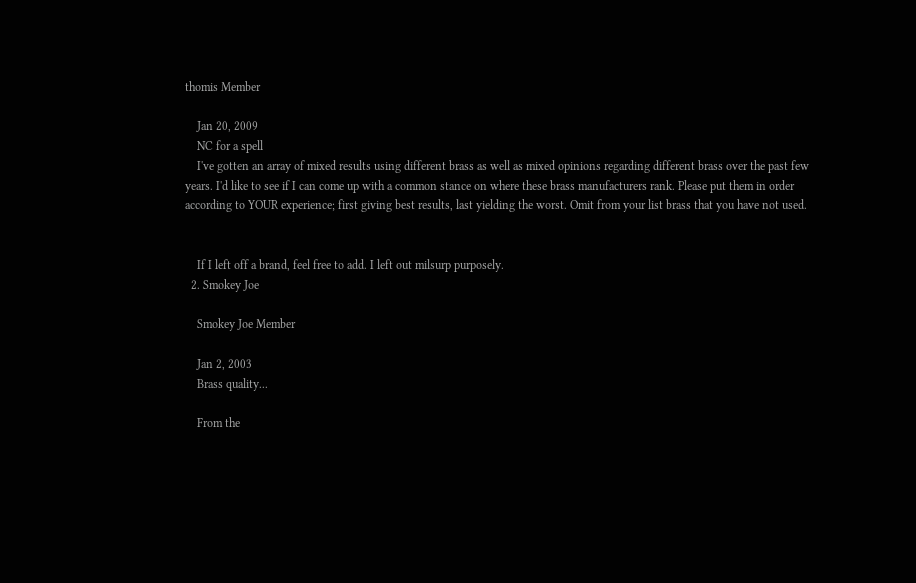thomis Member

    Jan 20, 2009
    NC for a spell
    I've gotten an array of mixed results using different brass as well as mixed opinions regarding different brass over the past few years. I'd like to see if I can come up with a common stance on where these brass manufacturers rank. Please put them in order according to YOUR experience; first giving best results, last yielding the worst. Omit from your list brass that you have not used.


    If I left off a brand, feel free to add. I left out milsurp purposely.
  2. Smokey Joe

    Smokey Joe Member

    Jan 2, 2003
    Brass quality...

    From the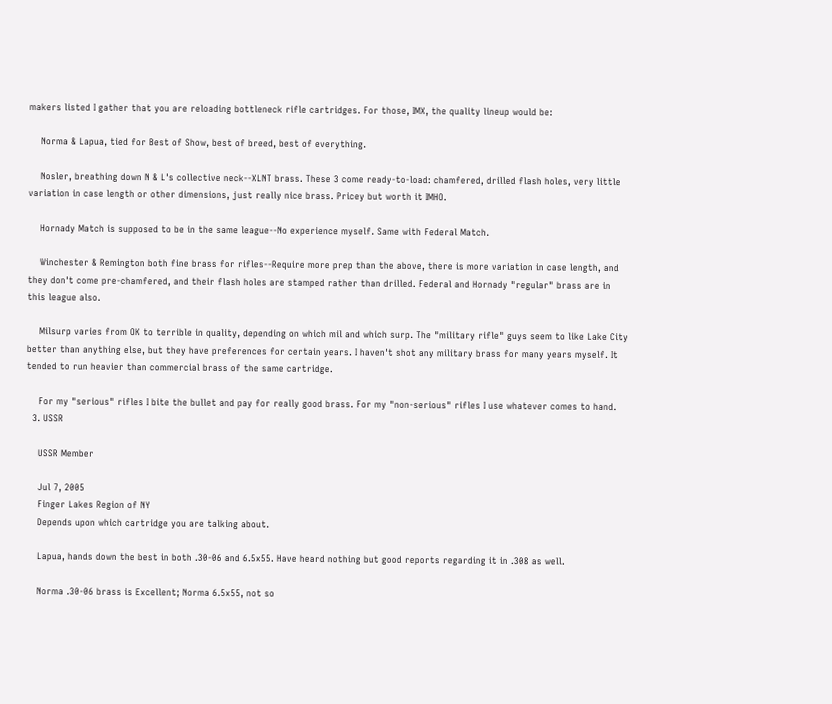makers listed I gather that you are reloading bottleneck rifle cartridges. For those, IMX, the quality lineup would be:

    Norma & Lapua, tied for Best of Show, best of breed, best of everything.

    Nosler, breathing down N & L's collective neck--XLNT brass. These 3 come ready-to-load: chamfered, drilled flash holes, very little variation in case length or other dimensions, just really nice brass. Pricey but worth it IMHO.

    Hornady Match is supposed to be in the same league--No experience myself. Same with Federal Match.

    Winchester & Remington both fine brass for rifles--Require more prep than the above, there is more variation in case length, and they don't come pre-chamfered, and their flash holes are stamped rather than drilled. Federal and Hornady "regular" brass are in this league also.

    Milsurp varies from OK to terrible in quality, depending on which mil and which surp. The "military rifle" guys seem to like Lake City better than anything else, but they have preferences for certain years. I haven't shot any military brass for many years myself. It tended to run heavier than commercial brass of the same cartridge.

    For my "serious" rifles I bite the bullet and pay for really good brass. For my "non-serious" rifles I use whatever comes to hand.
  3. USSR

    USSR Member

    Jul 7, 2005
    Finger Lakes Region of NY
    Depends upon which cartridge you are talking about.

    Lapua, hands down the best in both .30-06 and 6.5x55. Have heard nothing but good reports regarding it in .308 as well.

    Norma .30-06 brass is Excellent; Norma 6.5x55, not so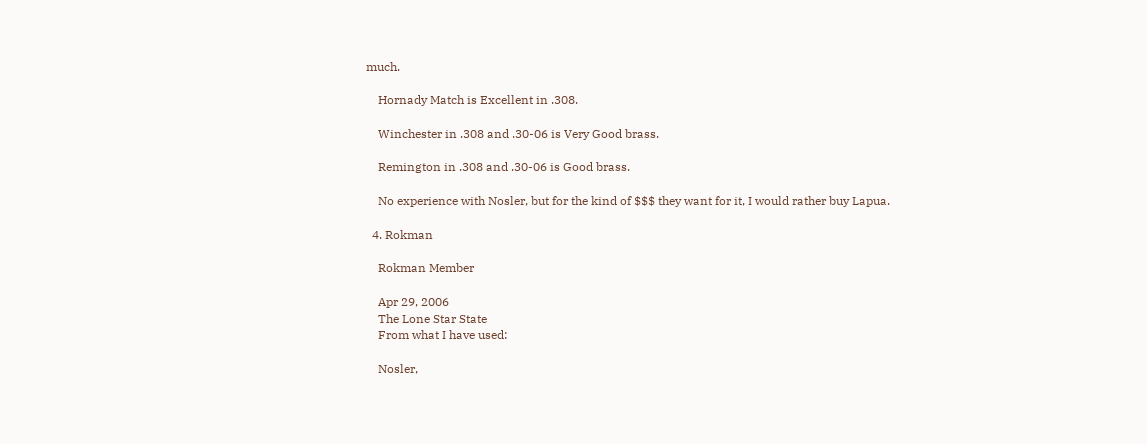much.

    Hornady Match is Excellent in .308.

    Winchester in .308 and .30-06 is Very Good brass.

    Remington in .308 and .30-06 is Good brass.

    No experience with Nosler, but for the kind of $$$ they want for it, I would rather buy Lapua.

  4. Rokman

    Rokman Member

    Apr 29, 2006
    The Lone Star State
    From what I have used:

    Nosler,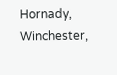Hornady, Winchester,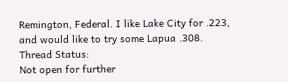Remington, Federal. I like Lake City for .223, and would like to try some Lapua .308.
Thread Status:
Not open for further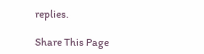replies.

Share This Page